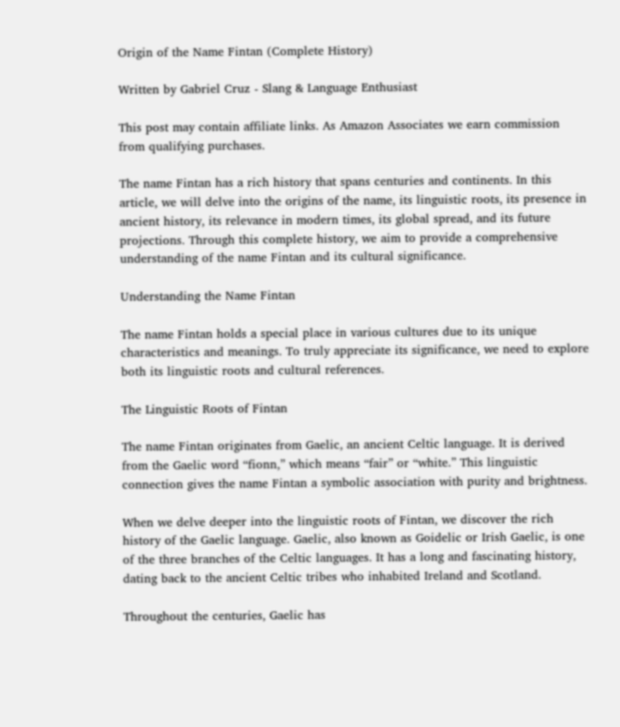Origin of the Name Fintan (Complete History)

Written by Gabriel Cruz - Slang & Language Enthusiast

This post may contain affiliate links. As Amazon Associates we earn commission from qualifying purchases.

The name Fintan has a rich history that spans centuries and continents. In this article, we will delve into the origins of the name, its linguistic roots, its presence in ancient history, its relevance in modern times, its global spread, and its future projections. Through this complete history, we aim to provide a comprehensive understanding of the name Fintan and its cultural significance.

Understanding the Name Fintan

The name Fintan holds a special place in various cultures due to its unique characteristics and meanings. To truly appreciate its significance, we need to explore both its linguistic roots and cultural references.

The Linguistic Roots of Fintan

The name Fintan originates from Gaelic, an ancient Celtic language. It is derived from the Gaelic word “fionn,” which means “fair” or “white.” This linguistic connection gives the name Fintan a symbolic association with purity and brightness.

When we delve deeper into the linguistic roots of Fintan, we discover the rich history of the Gaelic language. Gaelic, also known as Goidelic or Irish Gaelic, is one of the three branches of the Celtic languages. It has a long and fascinating history, dating back to the ancient Celtic tribes who inhabited Ireland and Scotland.

Throughout the centuries, Gaelic has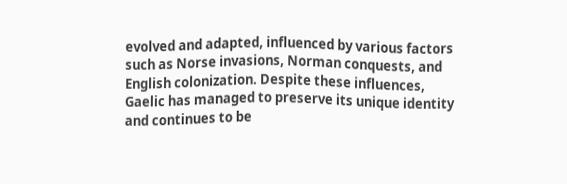evolved and adapted, influenced by various factors such as Norse invasions, Norman conquests, and English colonization. Despite these influences, Gaelic has managed to preserve its unique identity and continues to be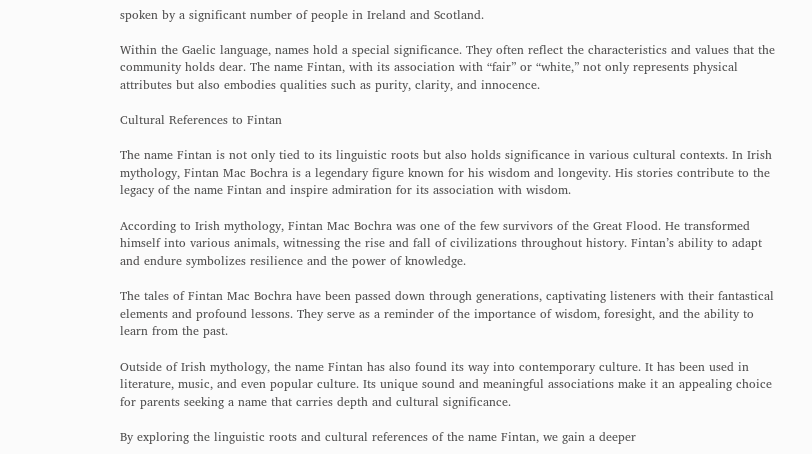spoken by a significant number of people in Ireland and Scotland.

Within the Gaelic language, names hold a special significance. They often reflect the characteristics and values that the community holds dear. The name Fintan, with its association with “fair” or “white,” not only represents physical attributes but also embodies qualities such as purity, clarity, and innocence.

Cultural References to Fintan

The name Fintan is not only tied to its linguistic roots but also holds significance in various cultural contexts. In Irish mythology, Fintan Mac Bochra is a legendary figure known for his wisdom and longevity. His stories contribute to the legacy of the name Fintan and inspire admiration for its association with wisdom.

According to Irish mythology, Fintan Mac Bochra was one of the few survivors of the Great Flood. He transformed himself into various animals, witnessing the rise and fall of civilizations throughout history. Fintan’s ability to adapt and endure symbolizes resilience and the power of knowledge.

The tales of Fintan Mac Bochra have been passed down through generations, captivating listeners with their fantastical elements and profound lessons. They serve as a reminder of the importance of wisdom, foresight, and the ability to learn from the past.

Outside of Irish mythology, the name Fintan has also found its way into contemporary culture. It has been used in literature, music, and even popular culture. Its unique sound and meaningful associations make it an appealing choice for parents seeking a name that carries depth and cultural significance.

By exploring the linguistic roots and cultural references of the name Fintan, we gain a deeper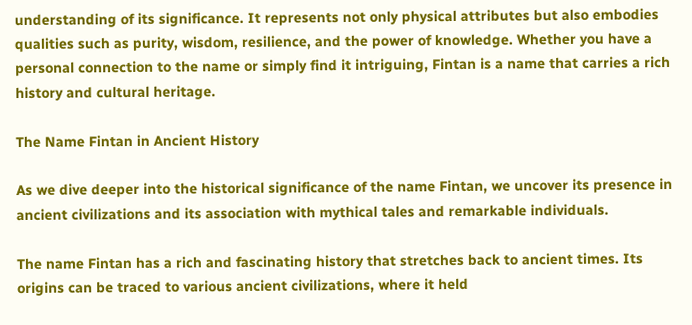understanding of its significance. It represents not only physical attributes but also embodies qualities such as purity, wisdom, resilience, and the power of knowledge. Whether you have a personal connection to the name or simply find it intriguing, Fintan is a name that carries a rich history and cultural heritage.

The Name Fintan in Ancient History

As we dive deeper into the historical significance of the name Fintan, we uncover its presence in ancient civilizations and its association with mythical tales and remarkable individuals.

The name Fintan has a rich and fascinating history that stretches back to ancient times. Its origins can be traced to various ancient civilizations, where it held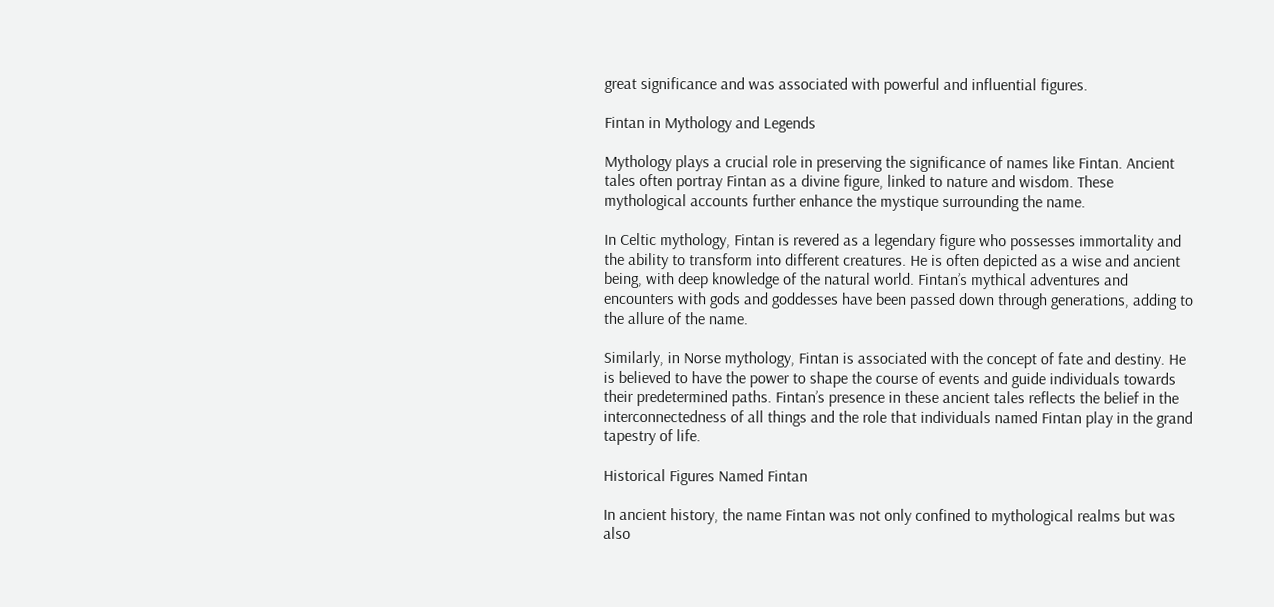great significance and was associated with powerful and influential figures.

Fintan in Mythology and Legends

Mythology plays a crucial role in preserving the significance of names like Fintan. Ancient tales often portray Fintan as a divine figure, linked to nature and wisdom. These mythological accounts further enhance the mystique surrounding the name.

In Celtic mythology, Fintan is revered as a legendary figure who possesses immortality and the ability to transform into different creatures. He is often depicted as a wise and ancient being, with deep knowledge of the natural world. Fintan’s mythical adventures and encounters with gods and goddesses have been passed down through generations, adding to the allure of the name.

Similarly, in Norse mythology, Fintan is associated with the concept of fate and destiny. He is believed to have the power to shape the course of events and guide individuals towards their predetermined paths. Fintan’s presence in these ancient tales reflects the belief in the interconnectedness of all things and the role that individuals named Fintan play in the grand tapestry of life.

Historical Figures Named Fintan

In ancient history, the name Fintan was not only confined to mythological realms but was also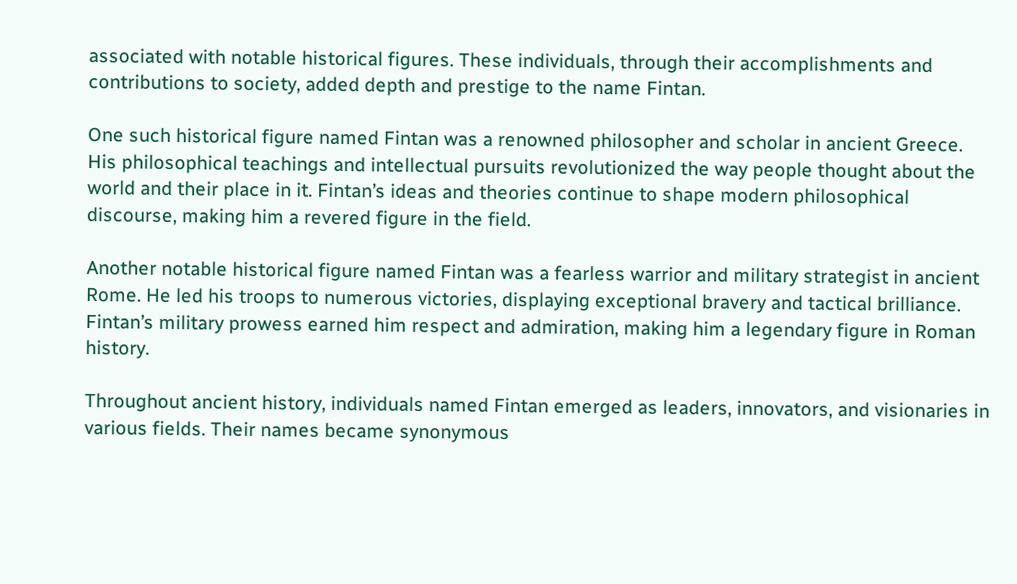associated with notable historical figures. These individuals, through their accomplishments and contributions to society, added depth and prestige to the name Fintan.

One such historical figure named Fintan was a renowned philosopher and scholar in ancient Greece. His philosophical teachings and intellectual pursuits revolutionized the way people thought about the world and their place in it. Fintan’s ideas and theories continue to shape modern philosophical discourse, making him a revered figure in the field.

Another notable historical figure named Fintan was a fearless warrior and military strategist in ancient Rome. He led his troops to numerous victories, displaying exceptional bravery and tactical brilliance. Fintan’s military prowess earned him respect and admiration, making him a legendary figure in Roman history.

Throughout ancient history, individuals named Fintan emerged as leaders, innovators, and visionaries in various fields. Their names became synonymous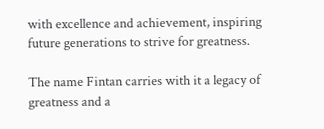with excellence and achievement, inspiring future generations to strive for greatness.

The name Fintan carries with it a legacy of greatness and a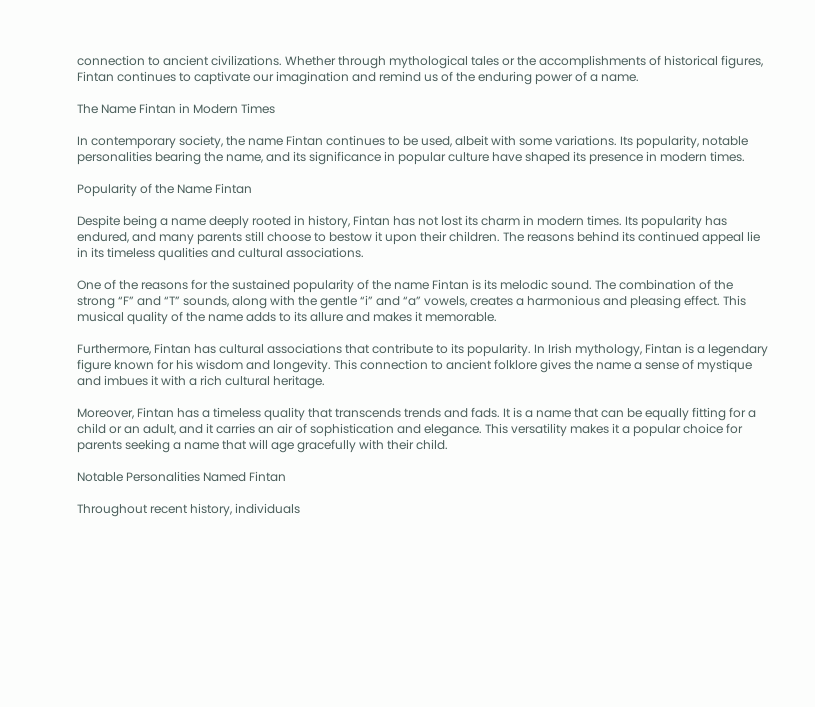connection to ancient civilizations. Whether through mythological tales or the accomplishments of historical figures, Fintan continues to captivate our imagination and remind us of the enduring power of a name.

The Name Fintan in Modern Times

In contemporary society, the name Fintan continues to be used, albeit with some variations. Its popularity, notable personalities bearing the name, and its significance in popular culture have shaped its presence in modern times.

Popularity of the Name Fintan

Despite being a name deeply rooted in history, Fintan has not lost its charm in modern times. Its popularity has endured, and many parents still choose to bestow it upon their children. The reasons behind its continued appeal lie in its timeless qualities and cultural associations.

One of the reasons for the sustained popularity of the name Fintan is its melodic sound. The combination of the strong “F” and “T” sounds, along with the gentle “i” and “a” vowels, creates a harmonious and pleasing effect. This musical quality of the name adds to its allure and makes it memorable.

Furthermore, Fintan has cultural associations that contribute to its popularity. In Irish mythology, Fintan is a legendary figure known for his wisdom and longevity. This connection to ancient folklore gives the name a sense of mystique and imbues it with a rich cultural heritage.

Moreover, Fintan has a timeless quality that transcends trends and fads. It is a name that can be equally fitting for a child or an adult, and it carries an air of sophistication and elegance. This versatility makes it a popular choice for parents seeking a name that will age gracefully with their child.

Notable Personalities Named Fintan

Throughout recent history, individuals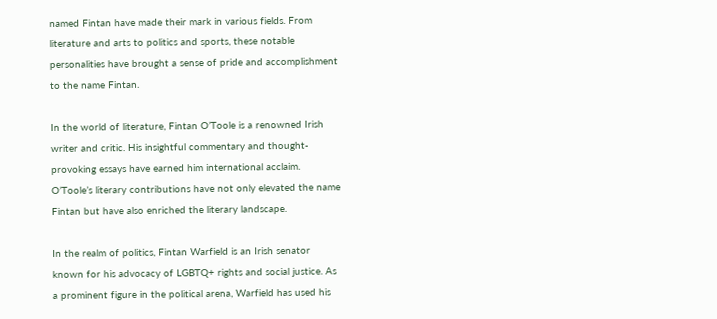named Fintan have made their mark in various fields. From literature and arts to politics and sports, these notable personalities have brought a sense of pride and accomplishment to the name Fintan.

In the world of literature, Fintan O’Toole is a renowned Irish writer and critic. His insightful commentary and thought-provoking essays have earned him international acclaim. O’Toole’s literary contributions have not only elevated the name Fintan but have also enriched the literary landscape.

In the realm of politics, Fintan Warfield is an Irish senator known for his advocacy of LGBTQ+ rights and social justice. As a prominent figure in the political arena, Warfield has used his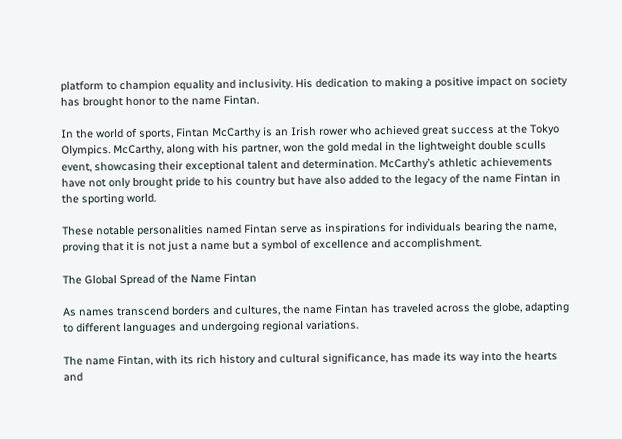platform to champion equality and inclusivity. His dedication to making a positive impact on society has brought honor to the name Fintan.

In the world of sports, Fintan McCarthy is an Irish rower who achieved great success at the Tokyo Olympics. McCarthy, along with his partner, won the gold medal in the lightweight double sculls event, showcasing their exceptional talent and determination. McCarthy’s athletic achievements have not only brought pride to his country but have also added to the legacy of the name Fintan in the sporting world.

These notable personalities named Fintan serve as inspirations for individuals bearing the name, proving that it is not just a name but a symbol of excellence and accomplishment.

The Global Spread of the Name Fintan

As names transcend borders and cultures, the name Fintan has traveled across the globe, adapting to different languages and undergoing regional variations.

The name Fintan, with its rich history and cultural significance, has made its way into the hearts and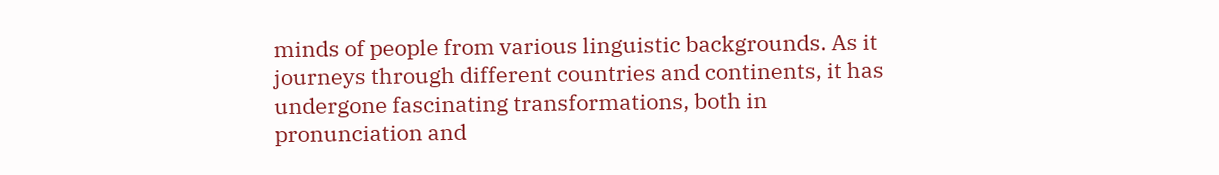minds of people from various linguistic backgrounds. As it journeys through different countries and continents, it has undergone fascinating transformations, both in pronunciation and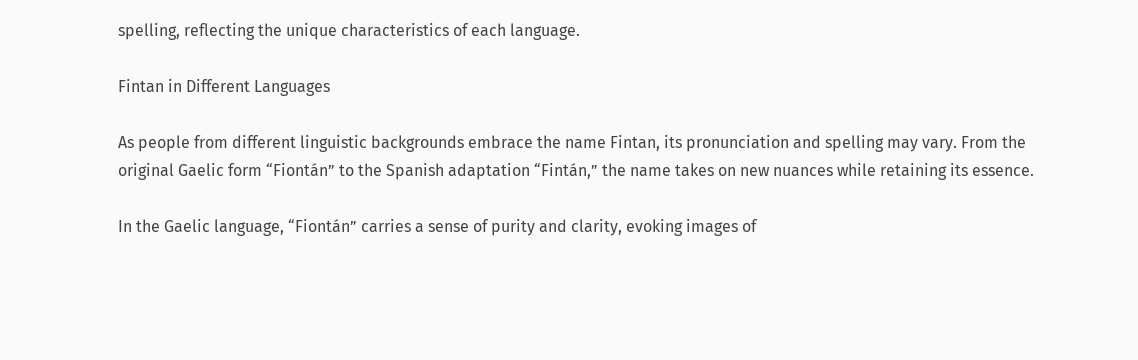spelling, reflecting the unique characteristics of each language.

Fintan in Different Languages

As people from different linguistic backgrounds embrace the name Fintan, its pronunciation and spelling may vary. From the original Gaelic form “Fiontán” to the Spanish adaptation “Fintán,” the name takes on new nuances while retaining its essence.

In the Gaelic language, “Fiontán” carries a sense of purity and clarity, evoking images of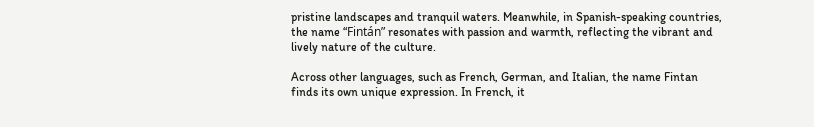pristine landscapes and tranquil waters. Meanwhile, in Spanish-speaking countries, the name “Fintán” resonates with passion and warmth, reflecting the vibrant and lively nature of the culture.

Across other languages, such as French, German, and Italian, the name Fintan finds its own unique expression. In French, it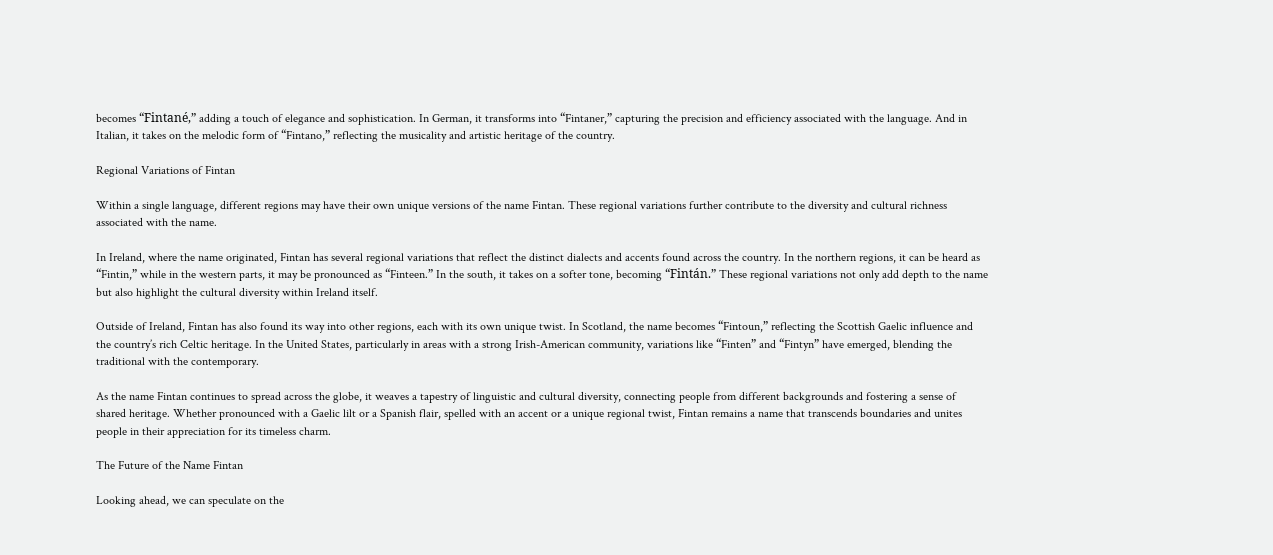becomes “Fintané,” adding a touch of elegance and sophistication. In German, it transforms into “Fintaner,” capturing the precision and efficiency associated with the language. And in Italian, it takes on the melodic form of “Fintano,” reflecting the musicality and artistic heritage of the country.

Regional Variations of Fintan

Within a single language, different regions may have their own unique versions of the name Fintan. These regional variations further contribute to the diversity and cultural richness associated with the name.

In Ireland, where the name originated, Fintan has several regional variations that reflect the distinct dialects and accents found across the country. In the northern regions, it can be heard as “Fintin,” while in the western parts, it may be pronounced as “Finteen.” In the south, it takes on a softer tone, becoming “Fintán.” These regional variations not only add depth to the name but also highlight the cultural diversity within Ireland itself.

Outside of Ireland, Fintan has also found its way into other regions, each with its own unique twist. In Scotland, the name becomes “Fintoun,” reflecting the Scottish Gaelic influence and the country’s rich Celtic heritage. In the United States, particularly in areas with a strong Irish-American community, variations like “Finten” and “Fintyn” have emerged, blending the traditional with the contemporary.

As the name Fintan continues to spread across the globe, it weaves a tapestry of linguistic and cultural diversity, connecting people from different backgrounds and fostering a sense of shared heritage. Whether pronounced with a Gaelic lilt or a Spanish flair, spelled with an accent or a unique regional twist, Fintan remains a name that transcends boundaries and unites people in their appreciation for its timeless charm.

The Future of the Name Fintan

Looking ahead, we can speculate on the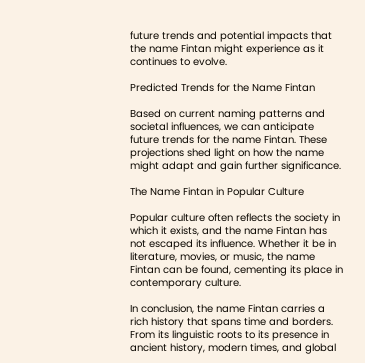future trends and potential impacts that the name Fintan might experience as it continues to evolve.

Predicted Trends for the Name Fintan

Based on current naming patterns and societal influences, we can anticipate future trends for the name Fintan. These projections shed light on how the name might adapt and gain further significance.

The Name Fintan in Popular Culture

Popular culture often reflects the society in which it exists, and the name Fintan has not escaped its influence. Whether it be in literature, movies, or music, the name Fintan can be found, cementing its place in contemporary culture.

In conclusion, the name Fintan carries a rich history that spans time and borders. From its linguistic roots to its presence in ancient history, modern times, and global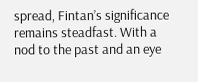spread, Fintan’s significance remains steadfast. With a nod to the past and an eye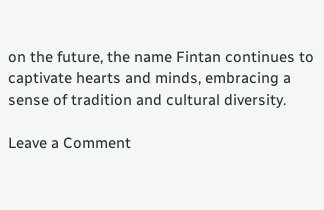on the future, the name Fintan continues to captivate hearts and minds, embracing a sense of tradition and cultural diversity.

Leave a Comment